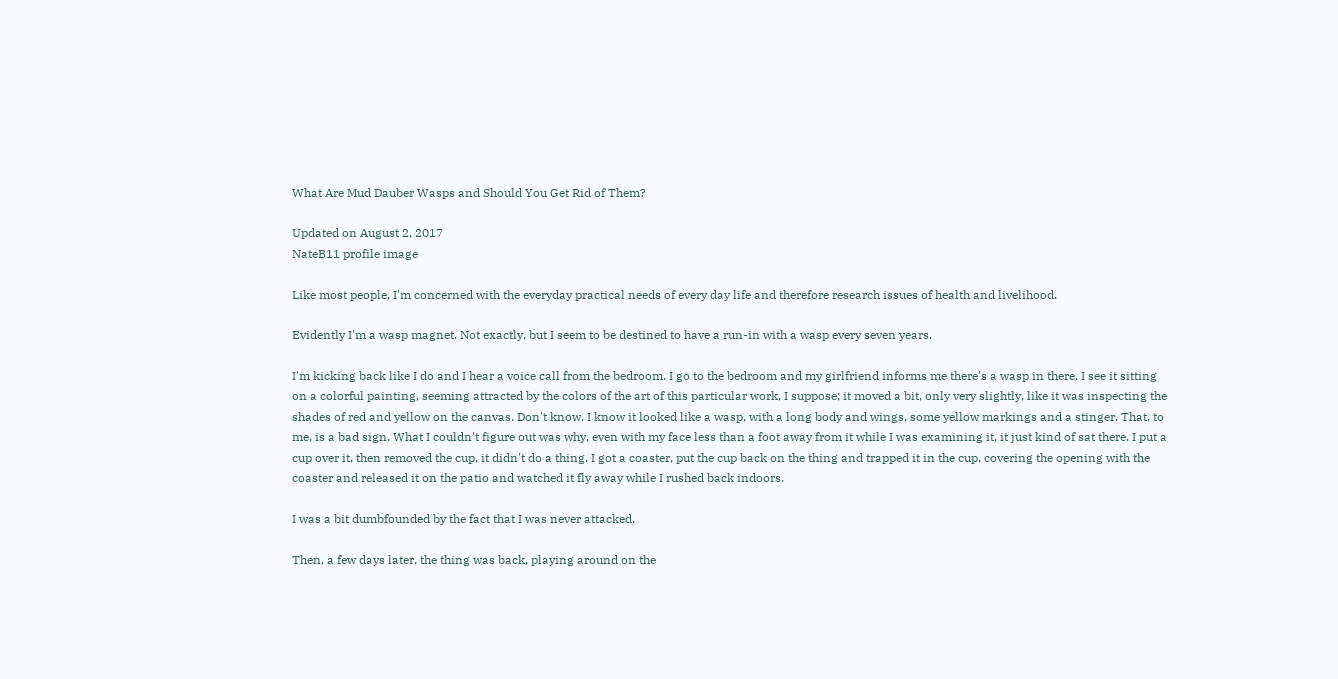What Are Mud Dauber Wasps and Should You Get Rid of Them?

Updated on August 2, 2017
NateB11 profile image

Like most people, I'm concerned with the everyday practical needs of every day life and therefore research issues of health and livelihood.

Evidently I'm a wasp magnet. Not exactly, but I seem to be destined to have a run-in with a wasp every seven years.

I'm kicking back like I do and I hear a voice call from the bedroom. I go to the bedroom and my girlfriend informs me there's a wasp in there. I see it sitting on a colorful painting, seeming attracted by the colors of the art of this particular work, I suppose; it moved a bit, only very slightly, like it was inspecting the shades of red and yellow on the canvas. Don't know. I know it looked like a wasp, with a long body and wings, some yellow markings and a stinger. That, to me, is a bad sign. What I couldn't figure out was why, even with my face less than a foot away from it while I was examining it, it just kind of sat there. I put a cup over it, then removed the cup, it didn't do a thing. I got a coaster, put the cup back on the thing and trapped it in the cup, covering the opening with the coaster and released it on the patio and watched it fly away while I rushed back indoors.

I was a bit dumbfounded by the fact that I was never attacked.

Then, a few days later, the thing was back, playing around on the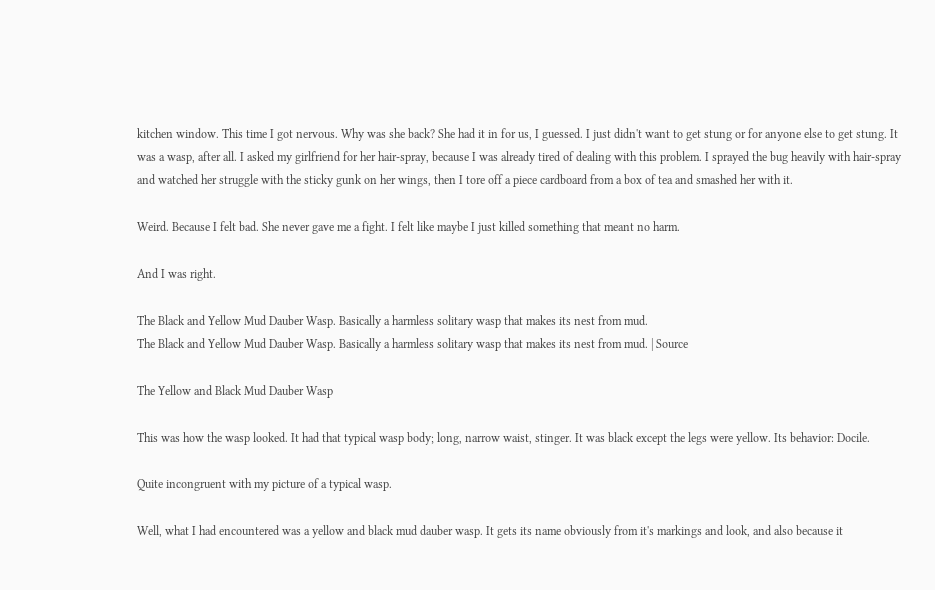kitchen window. This time I got nervous. Why was she back? She had it in for us, I guessed. I just didn't want to get stung or for anyone else to get stung. It was a wasp, after all. I asked my girlfriend for her hair-spray, because I was already tired of dealing with this problem. I sprayed the bug heavily with hair-spray and watched her struggle with the sticky gunk on her wings, then I tore off a piece cardboard from a box of tea and smashed her with it.

Weird. Because I felt bad. She never gave me a fight. I felt like maybe I just killed something that meant no harm.

And I was right.

The Black and Yellow Mud Dauber Wasp. Basically a harmless solitary wasp that makes its nest from mud.
The Black and Yellow Mud Dauber Wasp. Basically a harmless solitary wasp that makes its nest from mud. | Source

The Yellow and Black Mud Dauber Wasp

This was how the wasp looked. It had that typical wasp body; long, narrow waist, stinger. It was black except the legs were yellow. Its behavior: Docile.

Quite incongruent with my picture of a typical wasp.

Well, what I had encountered was a yellow and black mud dauber wasp. It gets its name obviously from it's markings and look, and also because it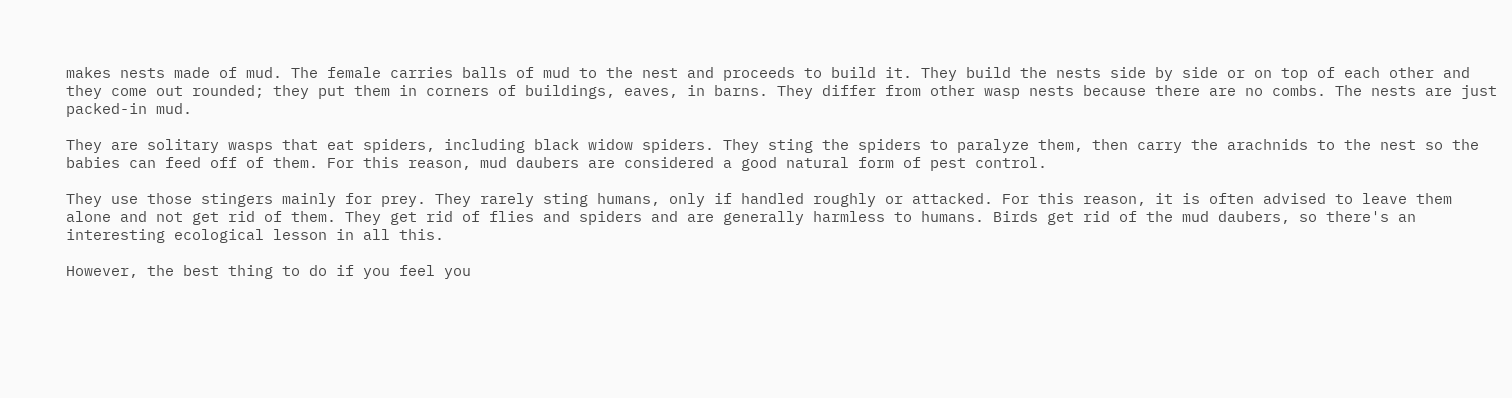makes nests made of mud. The female carries balls of mud to the nest and proceeds to build it. They build the nests side by side or on top of each other and they come out rounded; they put them in corners of buildings, eaves, in barns. They differ from other wasp nests because there are no combs. The nests are just packed-in mud.

They are solitary wasps that eat spiders, including black widow spiders. They sting the spiders to paralyze them, then carry the arachnids to the nest so the babies can feed off of them. For this reason, mud daubers are considered a good natural form of pest control.

They use those stingers mainly for prey. They rarely sting humans, only if handled roughly or attacked. For this reason, it is often advised to leave them alone and not get rid of them. They get rid of flies and spiders and are generally harmless to humans. Birds get rid of the mud daubers, so there's an interesting ecological lesson in all this.

However, the best thing to do if you feel you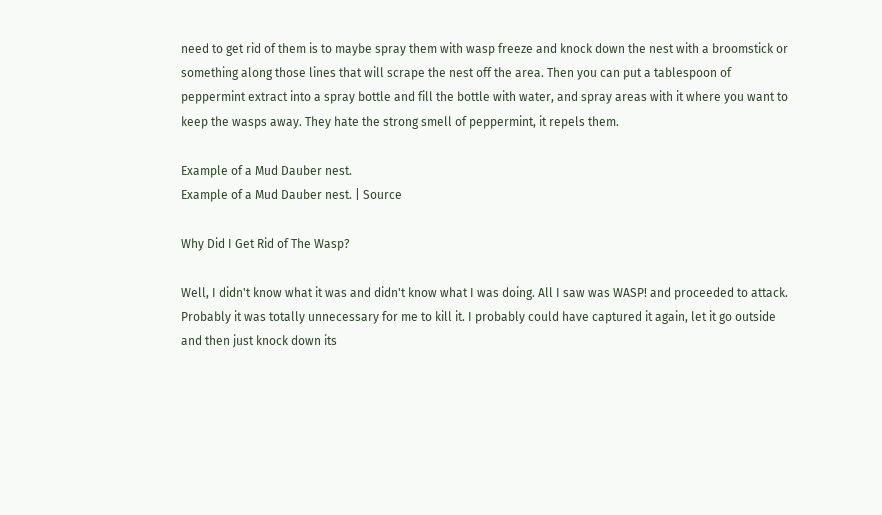need to get rid of them is to maybe spray them with wasp freeze and knock down the nest with a broomstick or something along those lines that will scrape the nest off the area. Then you can put a tablespoon of peppermint extract into a spray bottle and fill the bottle with water, and spray areas with it where you want to keep the wasps away. They hate the strong smell of peppermint, it repels them.

Example of a Mud Dauber nest.
Example of a Mud Dauber nest. | Source

Why Did I Get Rid of The Wasp?

Well, I didn't know what it was and didn't know what I was doing. All I saw was WASP! and proceeded to attack. Probably it was totally unnecessary for me to kill it. I probably could have captured it again, let it go outside and then just knock down its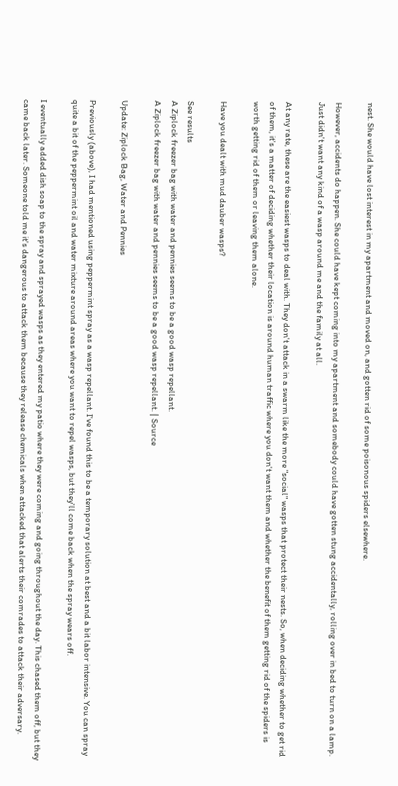nest. She would have lost interest in my apartment and moved on, and gotten rid of some poisonous spiders elsewhere.

However, accidents do happen. She could have kept coming into my apartment and somebody could have gotten stung accidentally, rolling over in bed to turn on a lamp. Just didn't want any kind of a wasp around me and the family at all.

At any rate, these are the easiest wasps to deal with. They don't attack in a swarm like the more "social" wasps that protect their nests. So, when deciding whether to get rid of them, it's a matter of deciding whether their location is around human traffic where you don't want them and whether the benefit of them getting rid of the spiders is worth getting rid of them or leaving them alone.

Have you dealt with mud dauber wasps?

See results
A Ziplock freezer bag with water and pennies seems to be a good wasp repellant.
A Ziplock freezer bag with water and pennies seems to be a good wasp repellant. | Source

Update: Ziplock Bag, Water and Pennies

Previously (above), I had mentioned using peppermint spray as a wasp repellant. I've found this to be a temporary solution at best and a bit labor intensive. You can spray quite a bit of the peppermint oil and water mixture around areas where you want to repel wasps, but they'll come back when the spray wears off.

I eventually added dish soap to the spray and sprayed wasps as they entered my patio where they were coming and going throughout the day. This chased them off, but they came back later. Someone told me it's dangerous to attack them because they release chemicals when attacked that alerts their comrades to attack their adversary.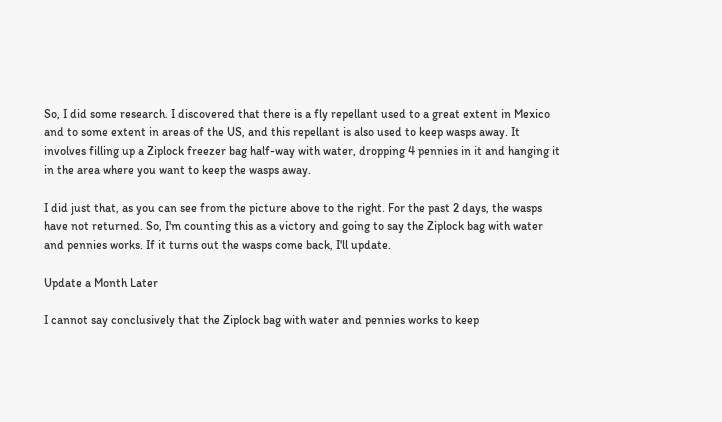So, I did some research. I discovered that there is a fly repellant used to a great extent in Mexico and to some extent in areas of the US, and this repellant is also used to keep wasps away. It involves filling up a Ziplock freezer bag half-way with water, dropping 4 pennies in it and hanging it in the area where you want to keep the wasps away.

I did just that, as you can see from the picture above to the right. For the past 2 days, the wasps have not returned. So, I'm counting this as a victory and going to say the Ziplock bag with water and pennies works. If it turns out the wasps come back, I'll update.

Update a Month Later

I cannot say conclusively that the Ziplock bag with water and pennies works to keep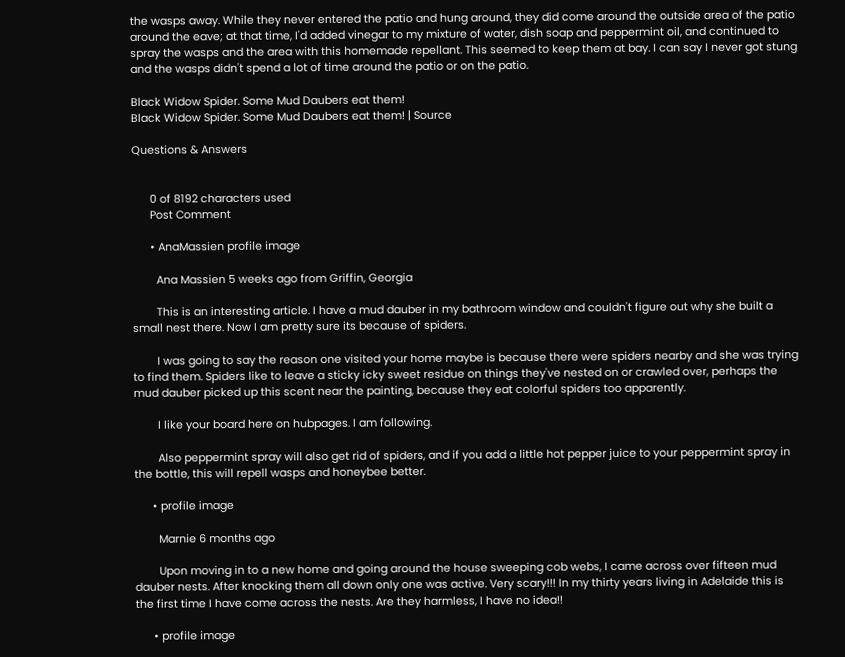the wasps away. While they never entered the patio and hung around, they did come around the outside area of the patio around the eave; at that time, I'd added vinegar to my mixture of water, dish soap and peppermint oil, and continued to spray the wasps and the area with this homemade repellant. This seemed to keep them at bay. I can say I never got stung and the wasps didn't spend a lot of time around the patio or on the patio.

Black Widow Spider. Some Mud Daubers eat them!
Black Widow Spider. Some Mud Daubers eat them! | Source

Questions & Answers


      0 of 8192 characters used
      Post Comment

      • AnaMassien profile image

        Ana Massien 5 weeks ago from Griffin, Georgia

        This is an interesting article. I have a mud dauber in my bathroom window and couldn't figure out why she built a small nest there. Now I am pretty sure its because of spiders.

        I was going to say the reason one visited your home maybe is because there were spiders nearby and she was trying to find them. Spiders like to leave a sticky icky sweet residue on things they've nested on or crawled over, perhaps the mud dauber picked up this scent near the painting, because they eat colorful spiders too apparently.

        I like your board here on hubpages. I am following.

        Also peppermint spray will also get rid of spiders, and if you add a little hot pepper juice to your peppermint spray in the bottle, this will repell wasps and honeybee better.

      • profile image

        Marnie 6 months ago

        Upon moving in to a new home and going around the house sweeping cob webs, I came across over fifteen mud dauber nests. After knocking them all down only one was active. Very scary!!! In my thirty years living in Adelaide this is the first time I have come across the nests. Are they harmless, I have no idea!!

      • profile image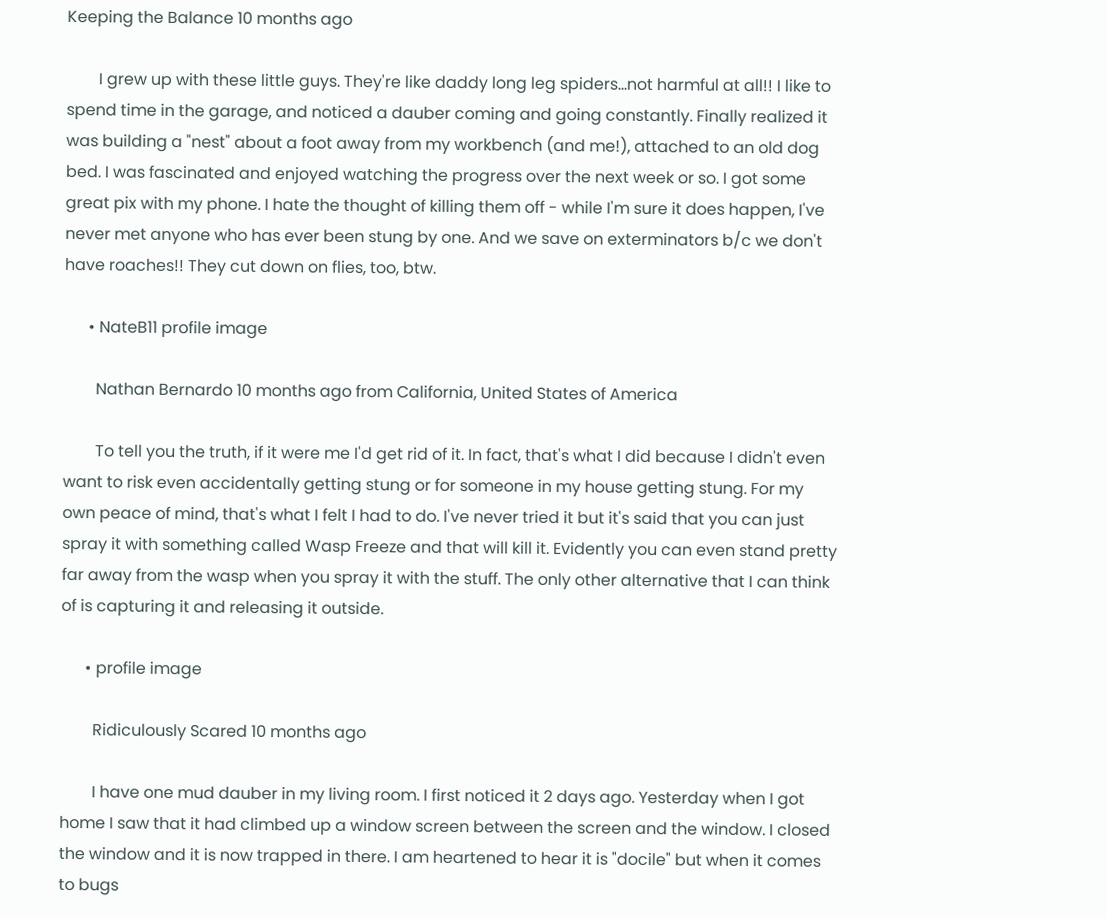Keeping the Balance 10 months ago

        I grew up with these little guys. They're like daddy long leg spiders...not harmful at all!! I like to spend time in the garage, and noticed a dauber coming and going constantly. Finally realized it was building a "nest" about a foot away from my workbench (and me!), attached to an old dog bed. I was fascinated and enjoyed watching the progress over the next week or so. I got some great pix with my phone. I hate the thought of killing them off - while I'm sure it does happen, I've never met anyone who has ever been stung by one. And we save on exterminators b/c we don't have roaches!! They cut down on flies, too, btw.

      • NateB11 profile image

        Nathan Bernardo 10 months ago from California, United States of America

        To tell you the truth, if it were me I'd get rid of it. In fact, that's what I did because I didn't even want to risk even accidentally getting stung or for someone in my house getting stung. For my own peace of mind, that's what I felt I had to do. I've never tried it but it's said that you can just spray it with something called Wasp Freeze and that will kill it. Evidently you can even stand pretty far away from the wasp when you spray it with the stuff. The only other alternative that I can think of is capturing it and releasing it outside.

      • profile image

        Ridiculously Scared 10 months ago

        I have one mud dauber in my living room. I first noticed it 2 days ago. Yesterday when I got home I saw that it had climbed up a window screen between the screen and the window. I closed the window and it is now trapped in there. I am heartened to hear it is "docile" but when it comes to bugs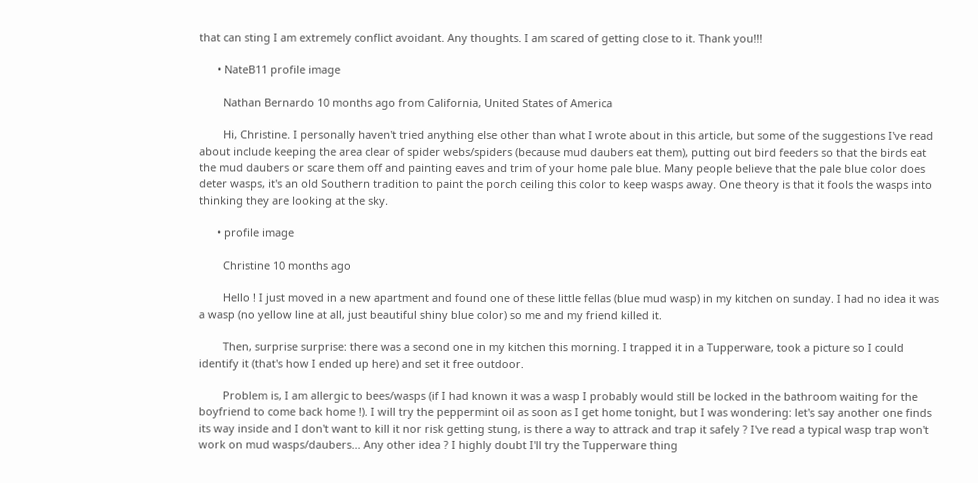that can sting I am extremely conflict avoidant. Any thoughts. I am scared of getting close to it. Thank you!!!

      • NateB11 profile image

        Nathan Bernardo 10 months ago from California, United States of America

        Hi, Christine. I personally haven't tried anything else other than what I wrote about in this article, but some of the suggestions I've read about include keeping the area clear of spider webs/spiders (because mud daubers eat them), putting out bird feeders so that the birds eat the mud daubers or scare them off and painting eaves and trim of your home pale blue. Many people believe that the pale blue color does deter wasps, it's an old Southern tradition to paint the porch ceiling this color to keep wasps away. One theory is that it fools the wasps into thinking they are looking at the sky.

      • profile image

        Christine 10 months ago

        Hello ! I just moved in a new apartment and found one of these little fellas (blue mud wasp) in my kitchen on sunday. I had no idea it was a wasp (no yellow line at all, just beautiful shiny blue color) so me and my friend killed it.

        Then, surprise surprise: there was a second one in my kitchen this morning. I trapped it in a Tupperware, took a picture so I could identify it (that's how I ended up here) and set it free outdoor.

        Problem is, I am allergic to bees/wasps (if I had known it was a wasp I probably would still be locked in the bathroom waiting for the boyfriend to come back home !). I will try the peppermint oil as soon as I get home tonight, but I was wondering: let's say another one finds its way inside and I don't want to kill it nor risk getting stung, is there a way to attrack and trap it safely ? I've read a typical wasp trap won't work on mud wasps/daubers... Any other idea ? I highly doubt I'll try the Tupperware thing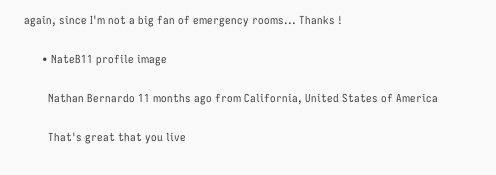again, since I'm not a big fan of emergency rooms... Thanks !

      • NateB11 profile image

        Nathan Bernardo 11 months ago from California, United States of America

        That's great that you live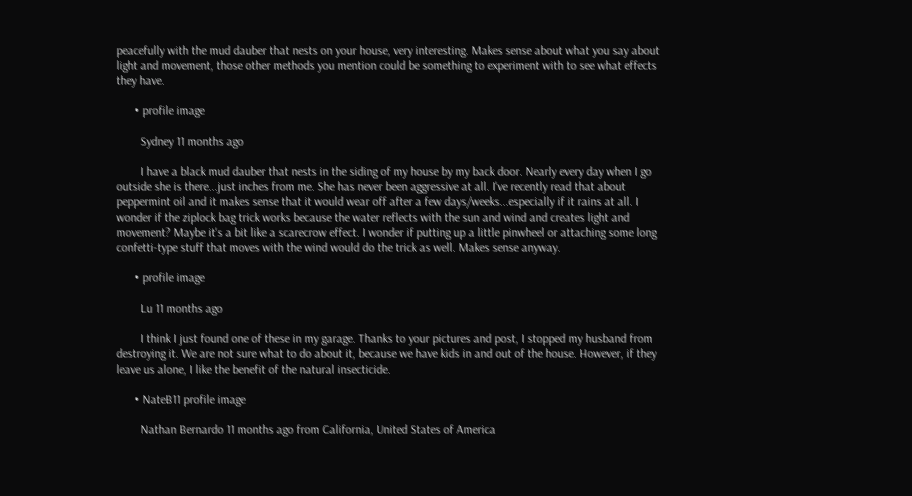peacefully with the mud dauber that nests on your house, very interesting. Makes sense about what you say about light and movement, those other methods you mention could be something to experiment with to see what effects they have.

      • profile image

        Sydney 11 months ago

        I have a black mud dauber that nests in the siding of my house by my back door. Nearly every day when I go outside she is there...just inches from me. She has never been aggressive at all. I've recently read that about peppermint oil and it makes sense that it would wear off after a few days/weeks...especially if it rains at all. I wonder if the ziplock bag trick works because the water reflects with the sun and wind and creates light and movement? Maybe it's a bit like a scarecrow effect. I wonder if putting up a little pinwheel or attaching some long confetti-type stuff that moves with the wind would do the trick as well. Makes sense anyway.

      • profile image

        Lu 11 months ago

        I think I just found one of these in my garage. Thanks to your pictures and post, I stopped my husband from destroying it. We are not sure what to do about it, because we have kids in and out of the house. However, if they leave us alone, I like the benefit of the natural insecticide.

      • NateB11 profile image

        Nathan Bernardo 11 months ago from California, United States of America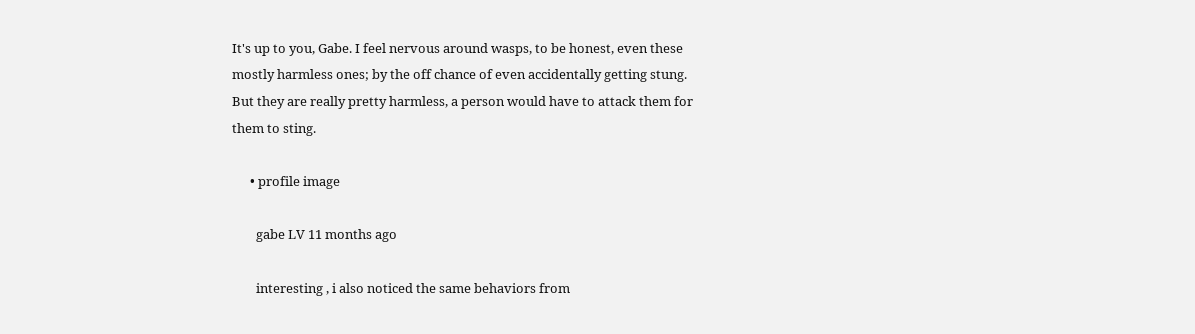It's up to you, Gabe. I feel nervous around wasps, to be honest, even these mostly harmless ones; by the off chance of even accidentally getting stung. But they are really pretty harmless, a person would have to attack them for them to sting.

      • profile image

        gabe LV 11 months ago

        interesting , i also noticed the same behaviors from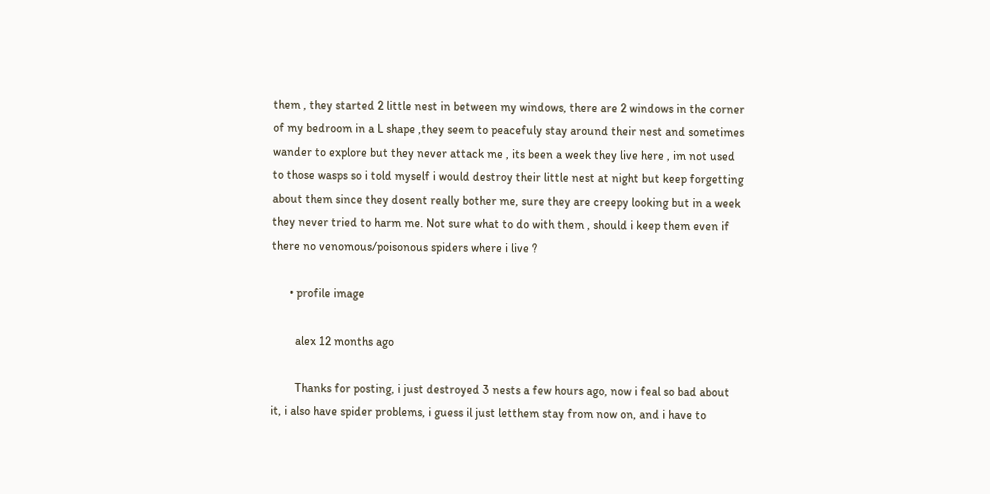them , they started 2 little nest in between my windows, there are 2 windows in the corner of my bedroom in a L shape ,they seem to peacefuly stay around their nest and sometimes wander to explore but they never attack me , its been a week they live here , im not used to those wasps so i told myself i would destroy their little nest at night but keep forgetting about them since they dosent really bother me, sure they are creepy looking but in a week they never tried to harm me. Not sure what to do with them , should i keep them even if there no venomous/poisonous spiders where i live ?

      • profile image

        alex 12 months ago

        Thanks for posting, i just destroyed 3 nests a few hours ago, now i feal so bad about it, i also have spider problems, i guess il just letthem stay from now on, and i have to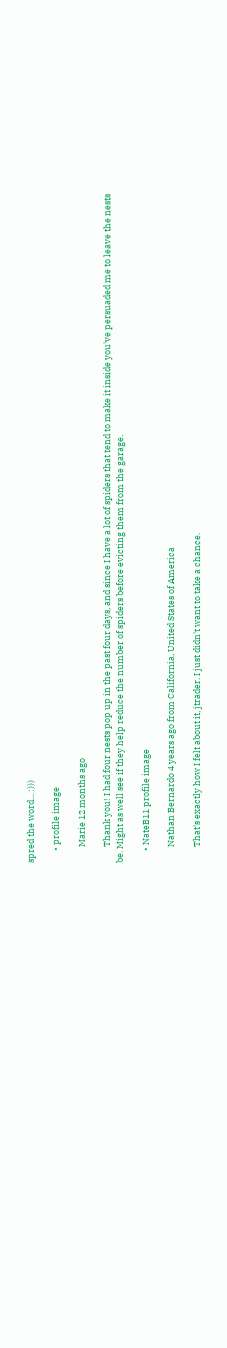spred the word... :)))

      • profile image

        Marie 12 months ago

        Thank you! I had four nests pop up in the past four days, and since I have a lot of spiders that tend to make it inside you've persuaded me to leave the nests be. Might as well see if they help reduce the number of spiders before evicting them from the garage.

      • NateB11 profile image

        Nathan Bernardo 4 years ago from California, United States of America

        That's exactly how I felt about it, jtrader. I just didn't want to take a chance.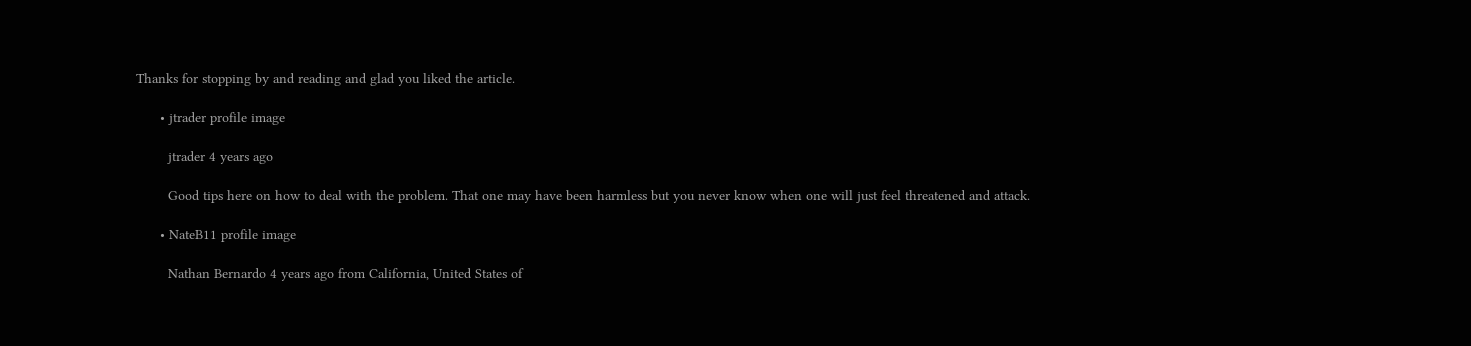Thanks for stopping by and reading and glad you liked the article.

      • jtrader profile image

        jtrader 4 years ago

        Good tips here on how to deal with the problem. That one may have been harmless but you never know when one will just feel threatened and attack.

      • NateB11 profile image

        Nathan Bernardo 4 years ago from California, United States of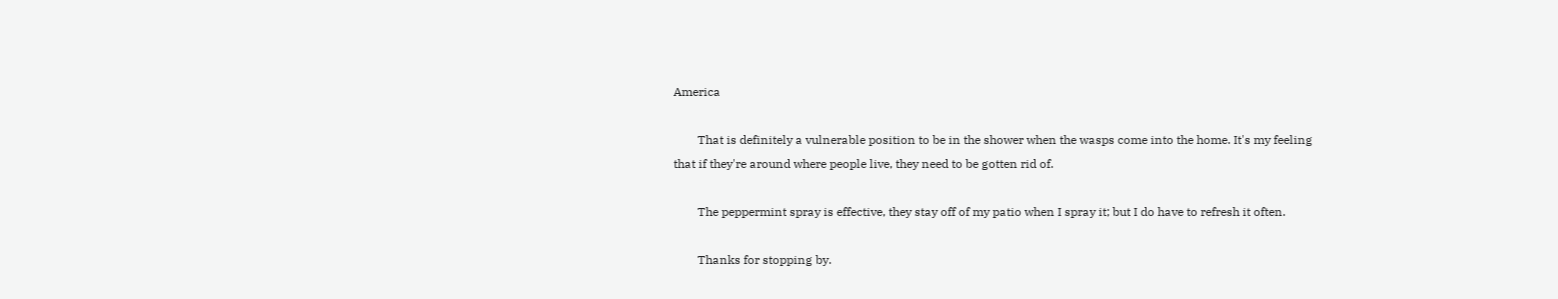America

        That is definitely a vulnerable position to be in the shower when the wasps come into the home. It's my feeling that if they're around where people live, they need to be gotten rid of.

        The peppermint spray is effective, they stay off of my patio when I spray it; but I do have to refresh it often.

        Thanks for stopping by.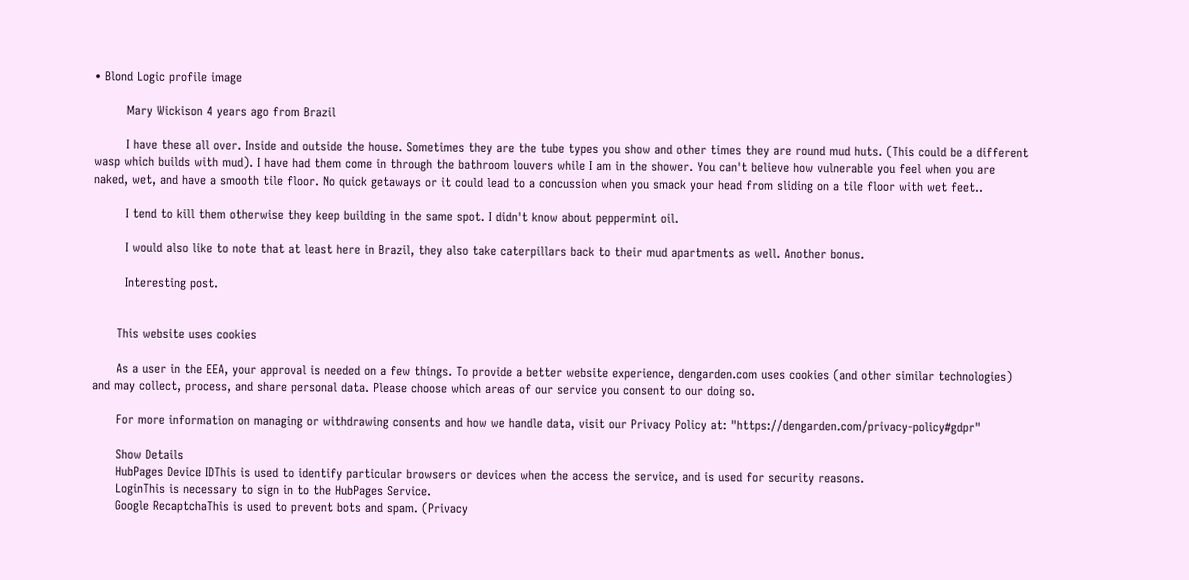• Blond Logic profile image

        Mary Wickison 4 years ago from Brazil

        I have these all over. Inside and outside the house. Sometimes they are the tube types you show and other times they are round mud huts. (This could be a different wasp which builds with mud). I have had them come in through the bathroom louvers while I am in the shower. You can't believe how vulnerable you feel when you are naked, wet, and have a smooth tile floor. No quick getaways or it could lead to a concussion when you smack your head from sliding on a tile floor with wet feet..

        I tend to kill them otherwise they keep building in the same spot. I didn't know about peppermint oil.

        I would also like to note that at least here in Brazil, they also take caterpillars back to their mud apartments as well. Another bonus.

        Interesting post.


      This website uses cookies

      As a user in the EEA, your approval is needed on a few things. To provide a better website experience, dengarden.com uses cookies (and other similar technologies) and may collect, process, and share personal data. Please choose which areas of our service you consent to our doing so.

      For more information on managing or withdrawing consents and how we handle data, visit our Privacy Policy at: "https://dengarden.com/privacy-policy#gdpr"

      Show Details
      HubPages Device IDThis is used to identify particular browsers or devices when the access the service, and is used for security reasons.
      LoginThis is necessary to sign in to the HubPages Service.
      Google RecaptchaThis is used to prevent bots and spam. (Privacy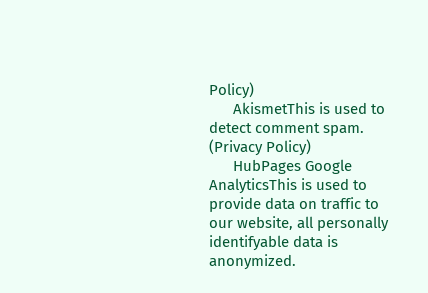Policy)
      AkismetThis is used to detect comment spam. (Privacy Policy)
      HubPages Google AnalyticsThis is used to provide data on traffic to our website, all personally identifyable data is anonymized.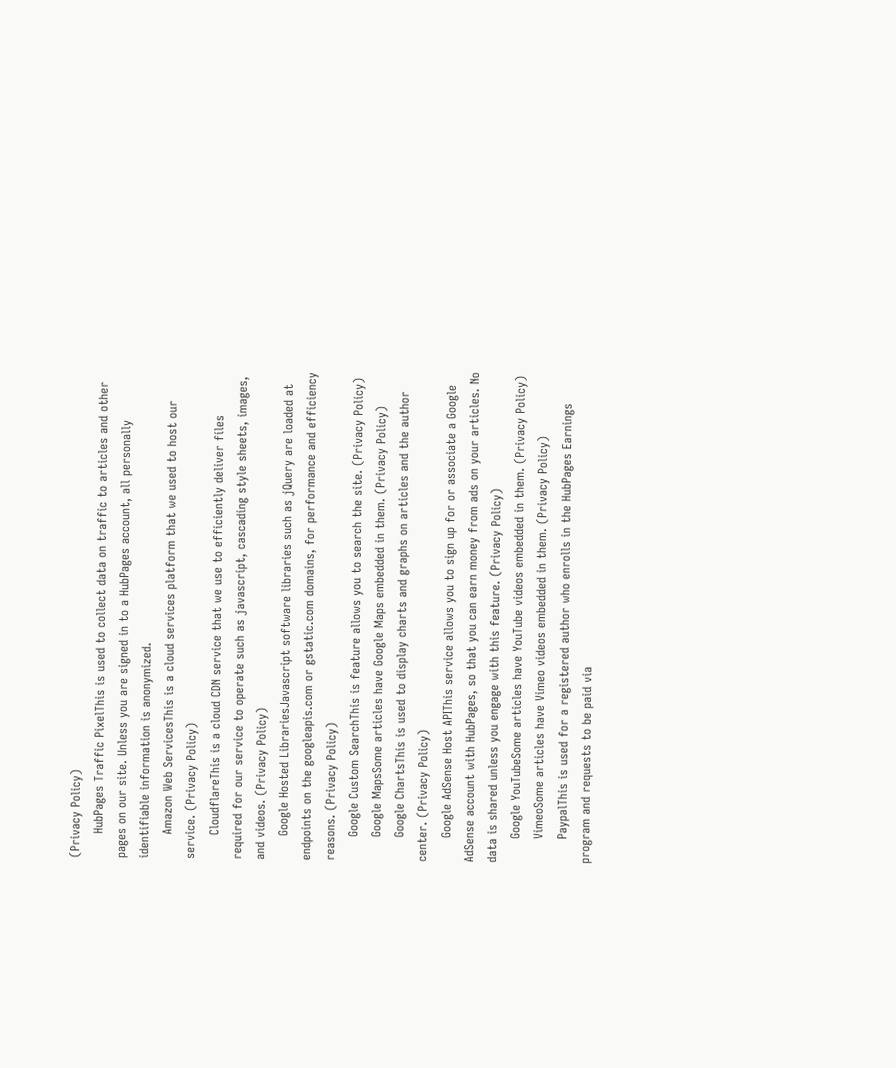(Privacy Policy)
      HubPages Traffic PixelThis is used to collect data on traffic to articles and other pages on our site. Unless you are signed in to a HubPages account, all personally identifiable information is anonymized.
      Amazon Web ServicesThis is a cloud services platform that we used to host our service. (Privacy Policy)
      CloudflareThis is a cloud CDN service that we use to efficiently deliver files required for our service to operate such as javascript, cascading style sheets, images, and videos. (Privacy Policy)
      Google Hosted LibrariesJavascript software libraries such as jQuery are loaded at endpoints on the googleapis.com or gstatic.com domains, for performance and efficiency reasons. (Privacy Policy)
      Google Custom SearchThis is feature allows you to search the site. (Privacy Policy)
      Google MapsSome articles have Google Maps embedded in them. (Privacy Policy)
      Google ChartsThis is used to display charts and graphs on articles and the author center. (Privacy Policy)
      Google AdSense Host APIThis service allows you to sign up for or associate a Google AdSense account with HubPages, so that you can earn money from ads on your articles. No data is shared unless you engage with this feature. (Privacy Policy)
      Google YouTubeSome articles have YouTube videos embedded in them. (Privacy Policy)
      VimeoSome articles have Vimeo videos embedded in them. (Privacy Policy)
      PaypalThis is used for a registered author who enrolls in the HubPages Earnings program and requests to be paid via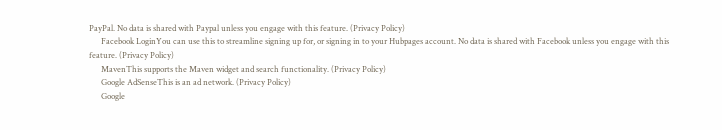PayPal. No data is shared with Paypal unless you engage with this feature. (Privacy Policy)
      Facebook LoginYou can use this to streamline signing up for, or signing in to your Hubpages account. No data is shared with Facebook unless you engage with this feature. (Privacy Policy)
      MavenThis supports the Maven widget and search functionality. (Privacy Policy)
      Google AdSenseThis is an ad network. (Privacy Policy)
      Google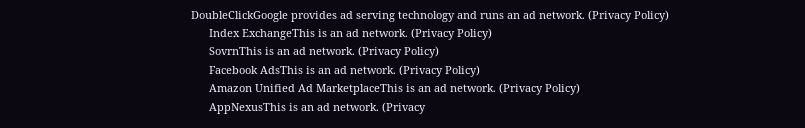DoubleClickGoogle provides ad serving technology and runs an ad network. (Privacy Policy)
      Index ExchangeThis is an ad network. (Privacy Policy)
      SovrnThis is an ad network. (Privacy Policy)
      Facebook AdsThis is an ad network. (Privacy Policy)
      Amazon Unified Ad MarketplaceThis is an ad network. (Privacy Policy)
      AppNexusThis is an ad network. (Privacy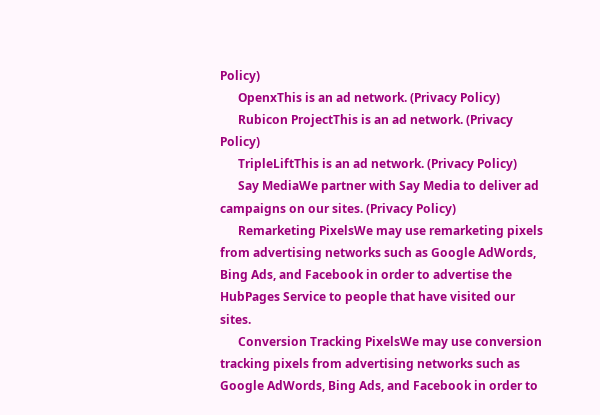Policy)
      OpenxThis is an ad network. (Privacy Policy)
      Rubicon ProjectThis is an ad network. (Privacy Policy)
      TripleLiftThis is an ad network. (Privacy Policy)
      Say MediaWe partner with Say Media to deliver ad campaigns on our sites. (Privacy Policy)
      Remarketing PixelsWe may use remarketing pixels from advertising networks such as Google AdWords, Bing Ads, and Facebook in order to advertise the HubPages Service to people that have visited our sites.
      Conversion Tracking PixelsWe may use conversion tracking pixels from advertising networks such as Google AdWords, Bing Ads, and Facebook in order to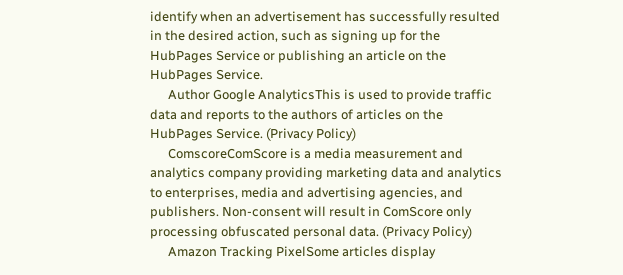identify when an advertisement has successfully resulted in the desired action, such as signing up for the HubPages Service or publishing an article on the HubPages Service.
      Author Google AnalyticsThis is used to provide traffic data and reports to the authors of articles on the HubPages Service. (Privacy Policy)
      ComscoreComScore is a media measurement and analytics company providing marketing data and analytics to enterprises, media and advertising agencies, and publishers. Non-consent will result in ComScore only processing obfuscated personal data. (Privacy Policy)
      Amazon Tracking PixelSome articles display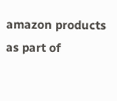amazon products as part of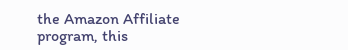the Amazon Affiliate program, this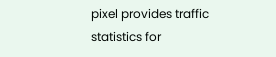pixel provides traffic statistics for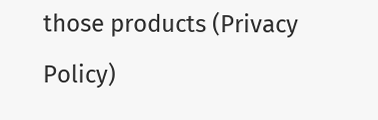those products (Privacy Policy)